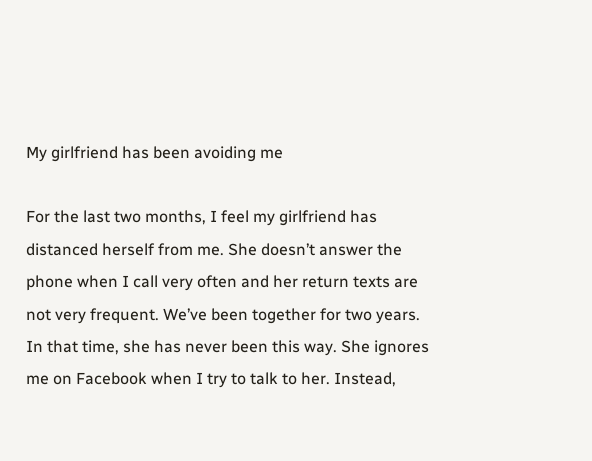My girlfriend has been avoiding me

For the last two months, I feel my girlfriend has distanced herself from me. She doesn’t answer the phone when I call very often and her return texts are not very frequent. We’ve been together for two years. In that time, she has never been this way. She ignores me on Facebook when I try to talk to her. Instead,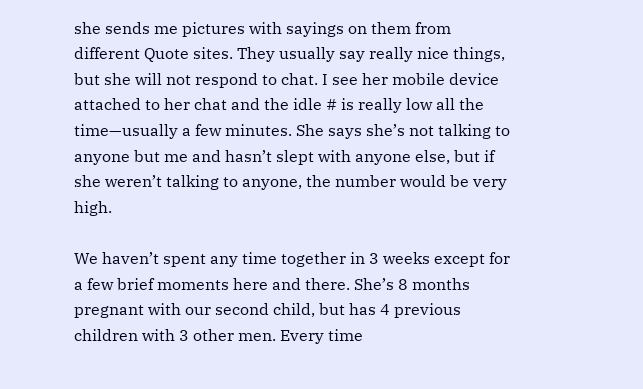she sends me pictures with sayings on them from different Quote sites. They usually say really nice things, but she will not respond to chat. I see her mobile device attached to her chat and the idle # is really low all the time—usually a few minutes. She says she’s not talking to anyone but me and hasn’t slept with anyone else, but if she weren’t talking to anyone, the number would be very high.

We haven’t spent any time together in 3 weeks except for a few brief moments here and there. She’s 8 months pregnant with our second child, but has 4 previous children with 3 other men. Every time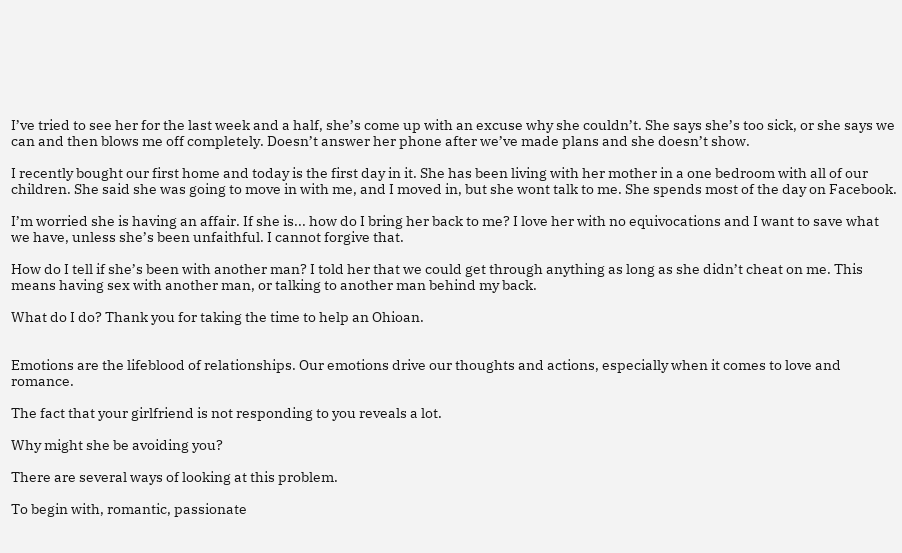I’ve tried to see her for the last week and a half, she’s come up with an excuse why she couldn’t. She says she’s too sick, or she says we can and then blows me off completely. Doesn’t answer her phone after we’ve made plans and she doesn’t show.

I recently bought our first home and today is the first day in it. She has been living with her mother in a one bedroom with all of our children. She said she was going to move in with me, and I moved in, but she wont talk to me. She spends most of the day on Facebook.

I’m worried she is having an affair. If she is... how do I bring her back to me? I love her with no equivocations and I want to save what we have, unless she’s been unfaithful. I cannot forgive that.

How do I tell if she’s been with another man? I told her that we could get through anything as long as she didn’t cheat on me. This means having sex with another man, or talking to another man behind my back.

What do I do? Thank you for taking the time to help an Ohioan.


Emotions are the lifeblood of relationships. Our emotions drive our thoughts and actions, especially when it comes to love and romance.

The fact that your girlfriend is not responding to you reveals a lot.

Why might she be avoiding you?

There are several ways of looking at this problem.

To begin with, romantic, passionate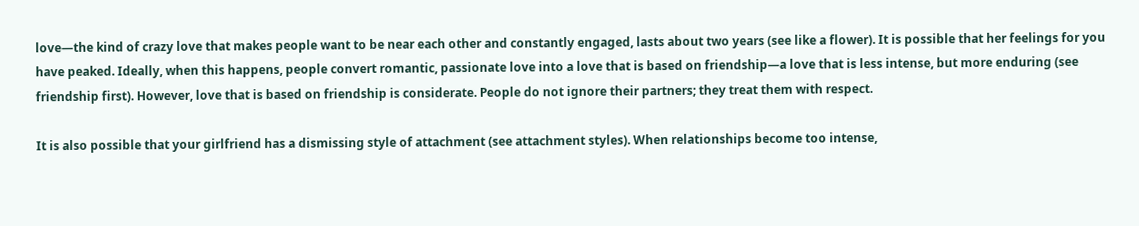love—the kind of crazy love that makes people want to be near each other and constantly engaged, lasts about two years (see like a flower). It is possible that her feelings for you have peaked. Ideally, when this happens, people convert romantic, passionate love into a love that is based on friendship—a love that is less intense, but more enduring (see friendship first). However, love that is based on friendship is considerate. People do not ignore their partners; they treat them with respect.

It is also possible that your girlfriend has a dismissing style of attachment (see attachment styles). When relationships become too intense,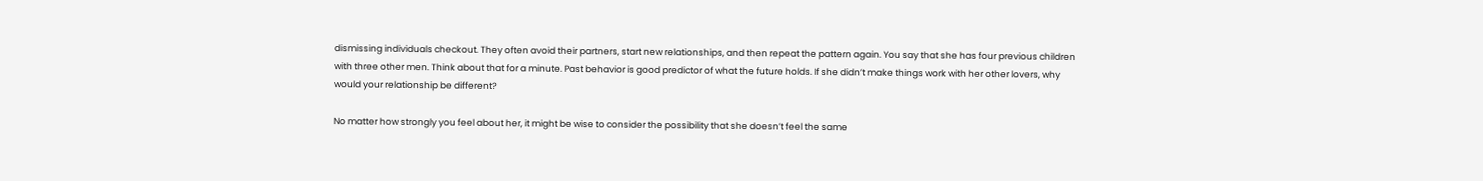dismissing individuals checkout. They often avoid their partners, start new relationships, and then repeat the pattern again. You say that she has four previous children with three other men. Think about that for a minute. Past behavior is good predictor of what the future holds. If she didn’t make things work with her other lovers, why would your relationship be different?

No matter how strongly you feel about her, it might be wise to consider the possibility that she doesn’t feel the same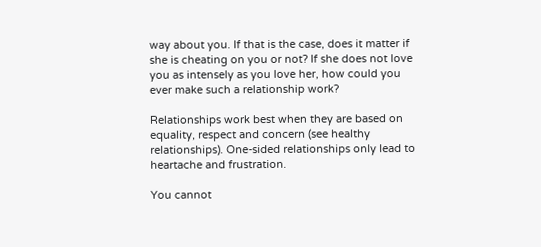way about you. If that is the case, does it matter if she is cheating on you or not? If she does not love you as intensely as you love her, how could you ever make such a relationship work?

Relationships work best when they are based on equality, respect and concern (see healthy relationships). One-sided relationships only lead to heartache and frustration.

You cannot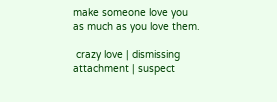make someone love you as much as you love them.

 crazy love | dismissing attachment | suspect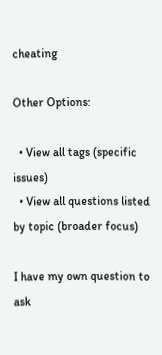cheating

Other Options:

  • View all tags (specific issues)
  • View all questions listed by topic (broader focus)

I have my own question to ask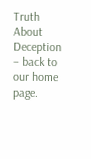Truth About Deception – back to our home page.